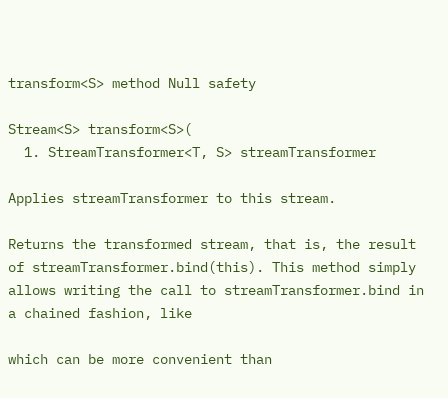transform<S> method Null safety

Stream<S> transform<S>(
  1. StreamTransformer<T, S> streamTransformer

Applies streamTransformer to this stream.

Returns the transformed stream, that is, the result of streamTransformer.bind(this). This method simply allows writing the call to streamTransformer.bind in a chained fashion, like

which can be more convenient than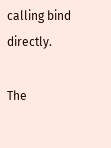calling bind directly.

The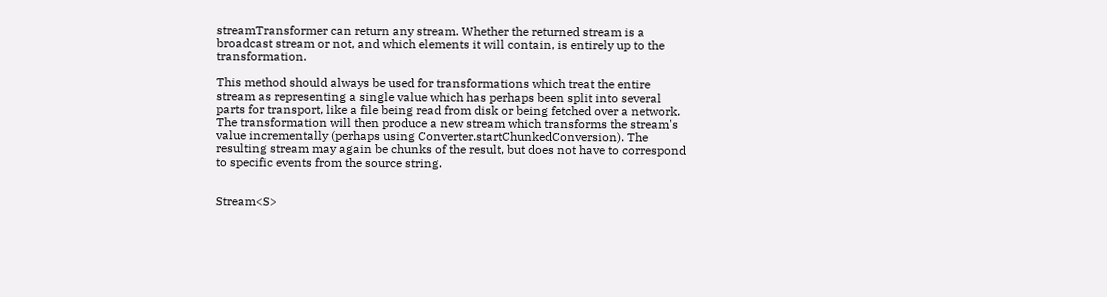streamTransformer can return any stream. Whether the returned stream is a broadcast stream or not, and which elements it will contain, is entirely up to the transformation.

This method should always be used for transformations which treat the entire stream as representing a single value which has perhaps been split into several parts for transport, like a file being read from disk or being fetched over a network. The transformation will then produce a new stream which transforms the stream's value incrementally (perhaps using Converter.startChunkedConversion). The resulting stream may again be chunks of the result, but does not have to correspond to specific events from the source string.


Stream<S>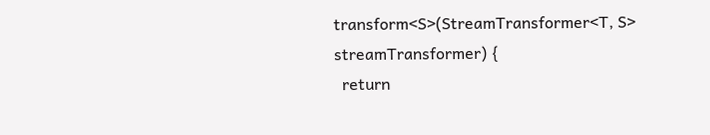transform<S>(StreamTransformer<T, S> streamTransformer) {
  return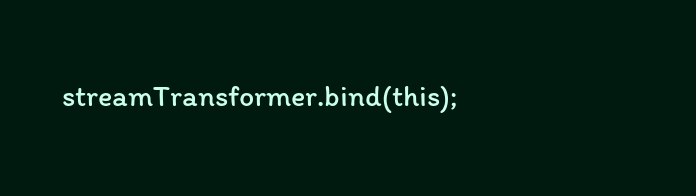streamTransformer.bind(this);